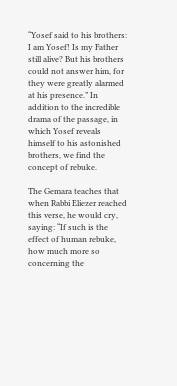“Yosef said to his brothers: I am Yosef! Is my Father still alive? But his brothers could not answer him, for they were greatly alarmed at his presence.” In addition to the incredible drama of the passage, in which Yosef reveals himself to his astonished brothers, we find the concept of rebuke.

The Gemara teaches that when Rabbi Eliezer reached this verse, he would cry, saying: “If such is the effect of human rebuke, how much more so concerning the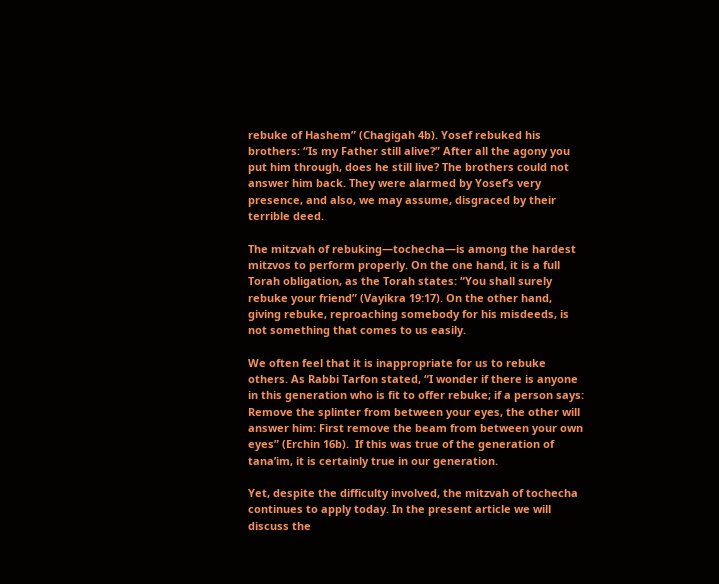rebuke of Hashem” (Chagigah 4b). Yosef rebuked his brothers: “Is my Father still alive?” After all the agony you put him through, does he still live? The brothers could not answer him back. They were alarmed by Yosef’s very presence, and also, we may assume, disgraced by their terrible deed.

The mitzvah of rebuking—tochecha—is among the hardest mitzvos to perform properly. On the one hand, it is a full Torah obligation, as the Torah states: “You shall surely rebuke your friend” (Vayikra 19:17). On the other hand, giving rebuke, reproaching somebody for his misdeeds, is not something that comes to us easily.

We often feel that it is inappropriate for us to rebuke others. As Rabbi Tarfon stated, “I wonder if there is anyone in this generation who is fit to offer rebuke; if a person says: Remove the splinter from between your eyes, the other will answer him: First remove the beam from between your own eyes” (Erchin 16b).  If this was true of the generation of tana’im, it is certainly true in our generation.

Yet, despite the difficulty involved, the mitzvah of tochecha continues to apply today. In the present article we will discuss the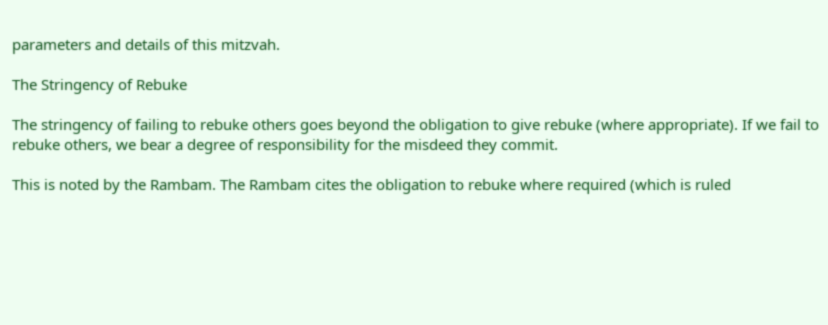parameters and details of this mitzvah.

The Stringency of Rebuke

The stringency of failing to rebuke others goes beyond the obligation to give rebuke (where appropriate). If we fail to rebuke others, we bear a degree of responsibility for the misdeed they commit.

This is noted by the Rambam. The Rambam cites the obligation to rebuke where required (which is ruled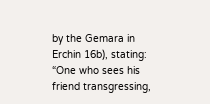by the Gemara in Erchin 16b), stating: “One who sees his friend transgressing,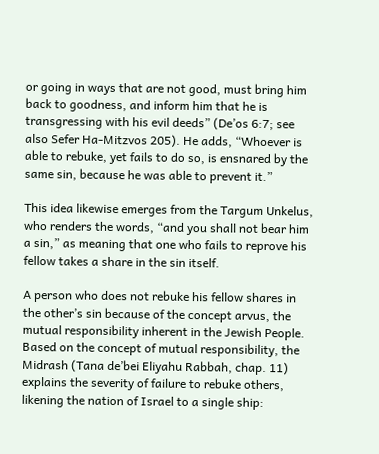or going in ways that are not good, must bring him back to goodness, and inform him that he is transgressing with his evil deeds” (De’os 6:7; see also Sefer Ha-Mitzvos 205). He adds, “Whoever is able to rebuke, yet fails to do so, is ensnared by the same sin, because he was able to prevent it.”

This idea likewise emerges from the Targum Unkelus, who renders the words, “and you shall not bear him a sin,” as meaning that one who fails to reprove his fellow takes a share in the sin itself.

A person who does not rebuke his fellow shares in the other’s sin because of the concept arvus, the mutual responsibility inherent in the Jewish People. Based on the concept of mutual responsibility, the Midrash (Tana de’bei Eliyahu Rabbah, chap. 11) explains the severity of failure to rebuke others, likening the nation of Israel to a single ship: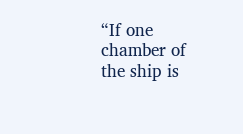“If one chamber of the ship is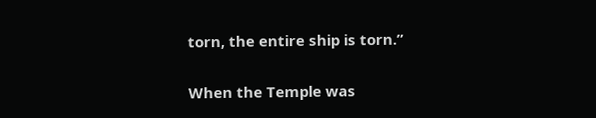torn, the entire ship is torn.”

When the Temple was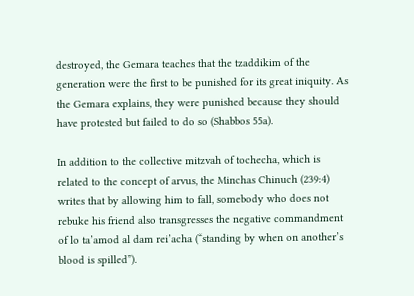destroyed, the Gemara teaches that the tzaddikim of the generation were the first to be punished for its great iniquity. As the Gemara explains, they were punished because they should have protested but failed to do so (Shabbos 55a).

In addition to the collective mitzvah of tochecha, which is related to the concept of arvus, the Minchas Chinuch (239:4) writes that by allowing him to fall, somebody who does not rebuke his friend also transgresses the negative commandment of lo ta’amod al dam rei’acha (“standing by when on another’s blood is spilled”).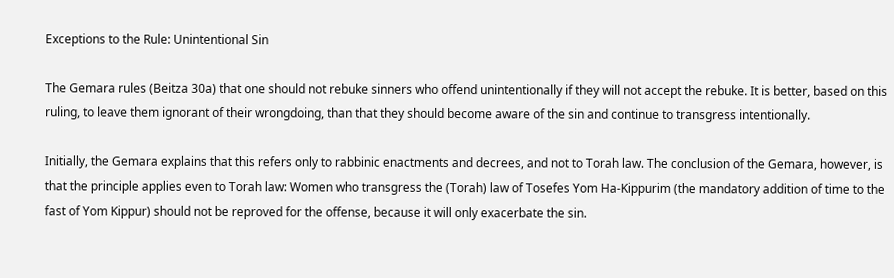Exceptions to the Rule: Unintentional Sin

The Gemara rules (Beitza 30a) that one should not rebuke sinners who offend unintentionally if they will not accept the rebuke. It is better, based on this ruling, to leave them ignorant of their wrongdoing, than that they should become aware of the sin and continue to transgress intentionally.

Initially, the Gemara explains that this refers only to rabbinic enactments and decrees, and not to Torah law. The conclusion of the Gemara, however, is that the principle applies even to Torah law: Women who transgress the (Torah) law of Tosefes Yom Ha-Kippurim (the mandatory addition of time to the fast of Yom Kippur) should not be reproved for the offense, because it will only exacerbate the sin.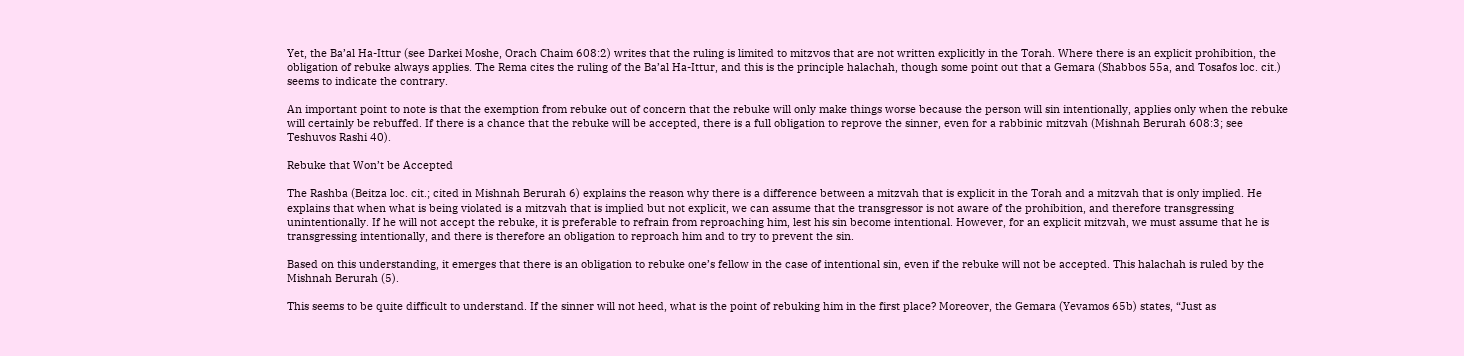Yet, the Ba’al Ha-Ittur (see Darkei Moshe, Orach Chaim 608:2) writes that the ruling is limited to mitzvos that are not written explicitly in the Torah. Where there is an explicit prohibition, the obligation of rebuke always applies. The Rema cites the ruling of the Ba’al Ha-Ittur, and this is the principle halachah, though some point out that a Gemara (Shabbos 55a, and Tosafos loc. cit.) seems to indicate the contrary.

An important point to note is that the exemption from rebuke out of concern that the rebuke will only make things worse because the person will sin intentionally, applies only when the rebuke will certainly be rebuffed. If there is a chance that the rebuke will be accepted, there is a full obligation to reprove the sinner, even for a rabbinic mitzvah (Mishnah Berurah 608:3; see Teshuvos Rashi 40).

Rebuke that Won’t be Accepted

The Rashba (Beitza loc. cit.; cited in Mishnah Berurah 6) explains the reason why there is a difference between a mitzvah that is explicit in the Torah and a mitzvah that is only implied. He explains that when what is being violated is a mitzvah that is implied but not explicit, we can assume that the transgressor is not aware of the prohibition, and therefore transgressing unintentionally. If he will not accept the rebuke, it is preferable to refrain from reproaching him, lest his sin become intentional. However, for an explicit mitzvah, we must assume that he is transgressing intentionally, and there is therefore an obligation to reproach him and to try to prevent the sin.

Based on this understanding, it emerges that there is an obligation to rebuke one’s fellow in the case of intentional sin, even if the rebuke will not be accepted. This halachah is ruled by the Mishnah Berurah (5).

This seems to be quite difficult to understand. If the sinner will not heed, what is the point of rebuking him in the first place? Moreover, the Gemara (Yevamos 65b) states, “Just as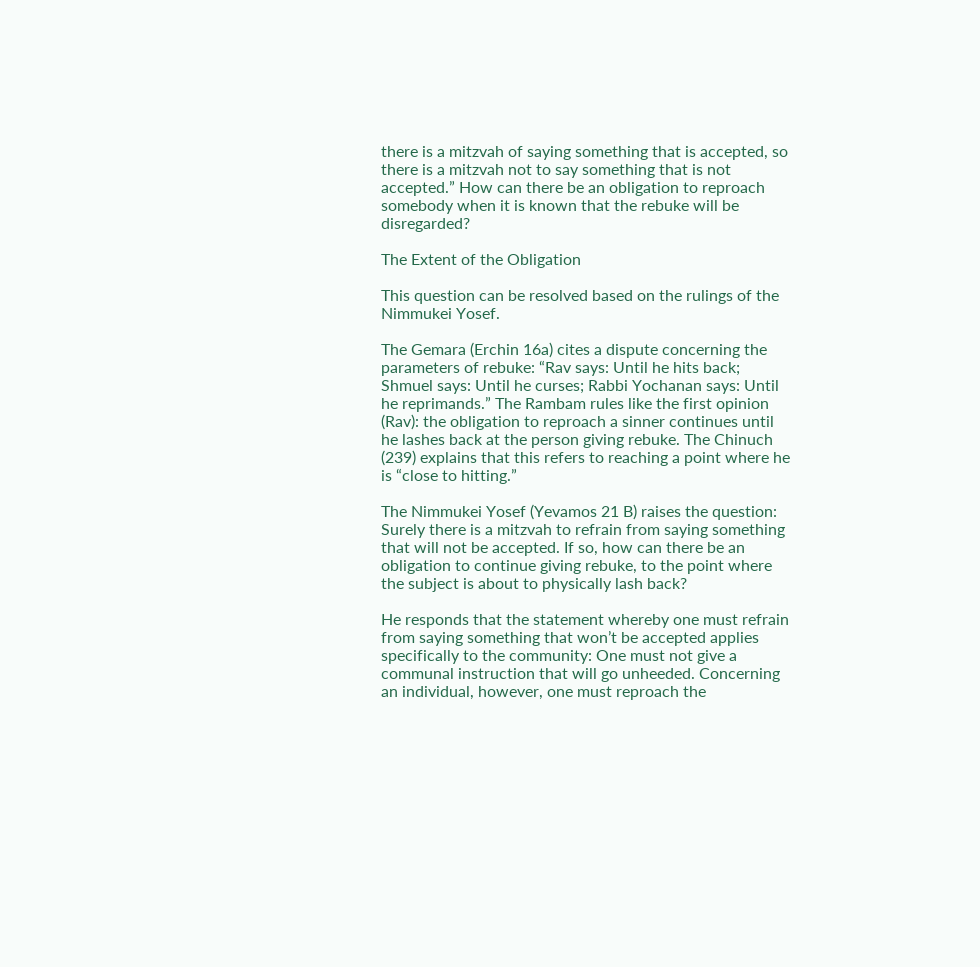there is a mitzvah of saying something that is accepted, so there is a mitzvah not to say something that is not accepted.” How can there be an obligation to reproach somebody when it is known that the rebuke will be disregarded?

The Extent of the Obligation

This question can be resolved based on the rulings of the Nimmukei Yosef.

The Gemara (Erchin 16a) cites a dispute concerning the parameters of rebuke: “Rav says: Until he hits back; Shmuel says: Until he curses; Rabbi Yochanan says: Until he reprimands.” The Rambam rules like the first opinion (Rav): the obligation to reproach a sinner continues until he lashes back at the person giving rebuke. The Chinuch (239) explains that this refers to reaching a point where he is “close to hitting.”

The Nimmukei Yosef (Yevamos 21 B) raises the question: Surely there is a mitzvah to refrain from saying something that will not be accepted. If so, how can there be an obligation to continue giving rebuke, to the point where the subject is about to physically lash back?

He responds that the statement whereby one must refrain from saying something that won’t be accepted applies specifically to the community: One must not give a communal instruction that will go unheeded. Concerning an individual, however, one must reproach the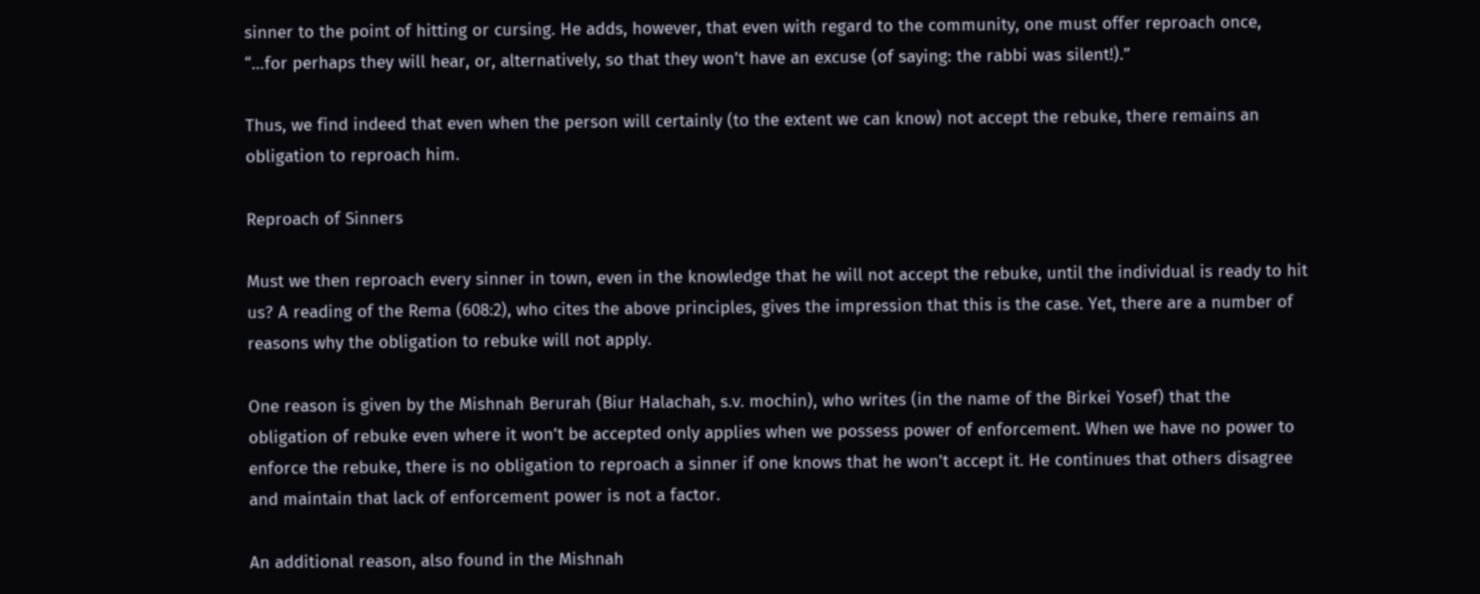sinner to the point of hitting or cursing. He adds, however, that even with regard to the community, one must offer reproach once, “…for perhaps they will hear, or, alternatively, so that they won’t have an excuse (of saying: the rabbi was silent!).”

Thus, we find indeed that even when the person will certainly (to the extent we can know) not accept the rebuke, there remains an obligation to reproach him.

Reproach of Sinners

Must we then reproach every sinner in town, even in the knowledge that he will not accept the rebuke, until the individual is ready to hit us? A reading of the Rema (608:2), who cites the above principles, gives the impression that this is the case. Yet, there are a number of reasons why the obligation to rebuke will not apply.

One reason is given by the Mishnah Berurah (Biur Halachah, s.v. mochin), who writes (in the name of the Birkei Yosef) that the obligation of rebuke even where it won’t be accepted only applies when we possess power of enforcement. When we have no power to enforce the rebuke, there is no obligation to reproach a sinner if one knows that he won’t accept it. He continues that others disagree and maintain that lack of enforcement power is not a factor.

An additional reason, also found in the Mishnah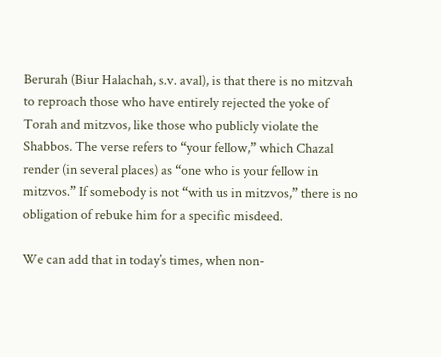Berurah (Biur Halachah, s.v. aval), is that there is no mitzvah to reproach those who have entirely rejected the yoke of Torah and mitzvos, like those who publicly violate the Shabbos. The verse refers to “your fellow,” which Chazal render (in several places) as “one who is your fellow in mitzvos.” If somebody is not “with us in mitzvos,” there is no obligation of rebuke him for a specific misdeed.

We can add that in today’s times, when non-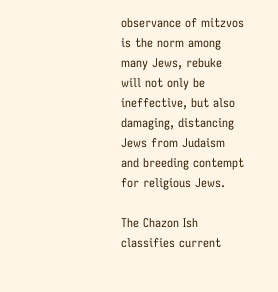observance of mitzvos is the norm among many Jews, rebuke will not only be ineffective, but also damaging, distancing Jews from Judaism and breeding contempt for religious Jews.

The Chazon Ish classifies current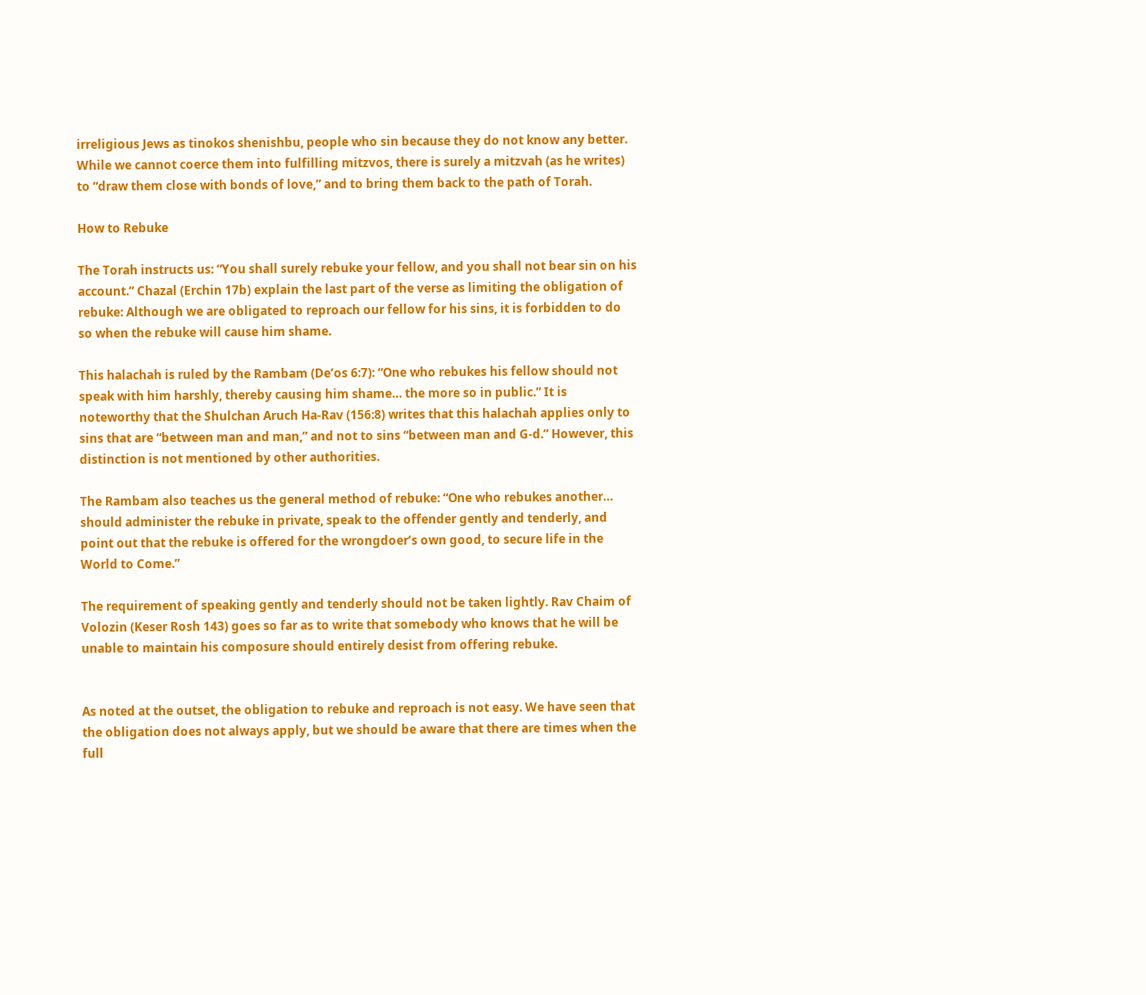irreligious Jews as tinokos shenishbu, people who sin because they do not know any better. While we cannot coerce them into fulfilling mitzvos, there is surely a mitzvah (as he writes) to “draw them close with bonds of love,” and to bring them back to the path of Torah.

How to Rebuke

The Torah instructs us: “You shall surely rebuke your fellow, and you shall not bear sin on his account.” Chazal (Erchin 17b) explain the last part of the verse as limiting the obligation of rebuke: Although we are obligated to reproach our fellow for his sins, it is forbidden to do so when the rebuke will cause him shame.

This halachah is ruled by the Rambam (De’os 6:7): “One who rebukes his fellow should not speak with him harshly, thereby causing him shame… the more so in public.” It is noteworthy that the Shulchan Aruch Ha-Rav (156:8) writes that this halachah applies only to sins that are “between man and man,” and not to sins “between man and G-d.” However, this distinction is not mentioned by other authorities.

The Rambam also teaches us the general method of rebuke: “One who rebukes another… should administer the rebuke in private, speak to the offender gently and tenderly, and point out that the rebuke is offered for the wrongdoer’s own good, to secure life in the World to Come.”

The requirement of speaking gently and tenderly should not be taken lightly. Rav Chaim of Volozin (Keser Rosh 143) goes so far as to write that somebody who knows that he will be unable to maintain his composure should entirely desist from offering rebuke.


As noted at the outset, the obligation to rebuke and reproach is not easy. We have seen that the obligation does not always apply, but we should be aware that there are times when the full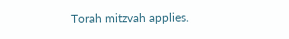Torah mitzvah applies.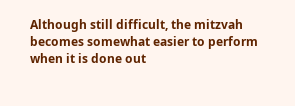Although still difficult, the mitzvah becomes somewhat easier to perform when it is done out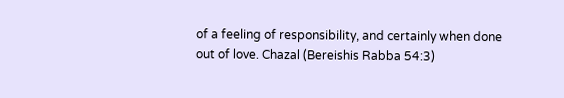of a feeling of responsibility, and certainly when done out of love. Chazal (Bereishis Rabba 54:3)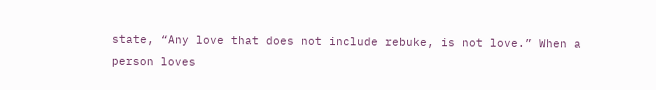state, “Any love that does not include rebuke, is not love.” When a person loves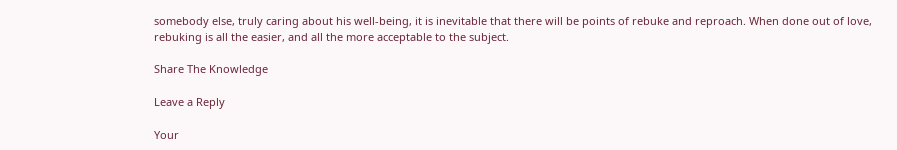somebody else, truly caring about his well-being, it is inevitable that there will be points of rebuke and reproach. When done out of love, rebuking is all the easier, and all the more acceptable to the subject.

Share The Knowledge

Leave a Reply

Your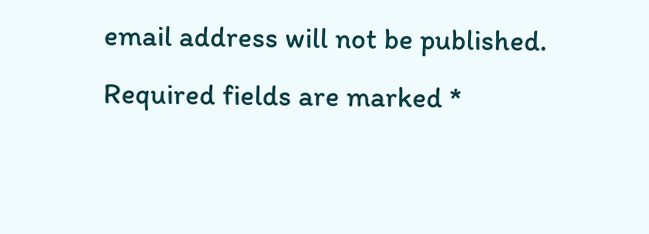email address will not be published. Required fields are marked *